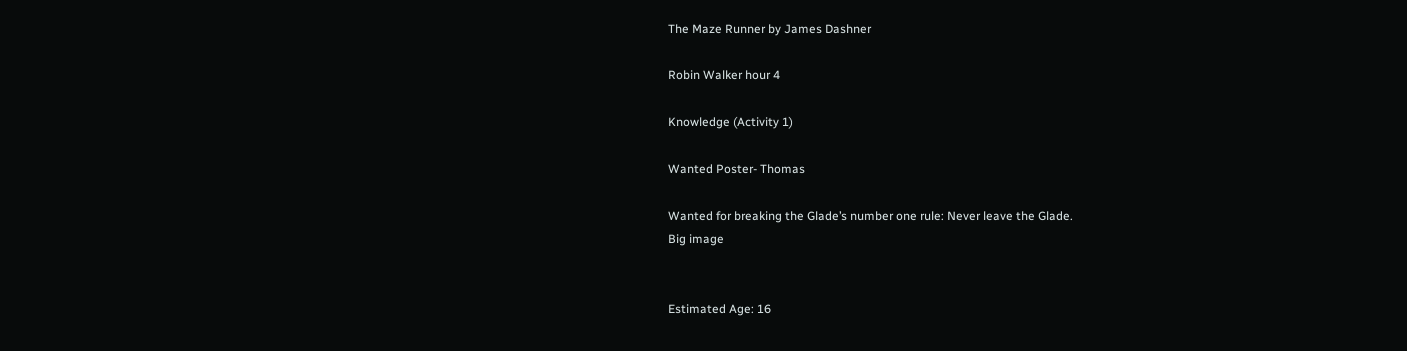The Maze Runner by James Dashner

Robin Walker hour 4

Knowledge (Activity 1)

Wanted Poster- Thomas

Wanted for breaking the Glade’s number one rule: Never leave the Glade.
Big image


Estimated Age: 16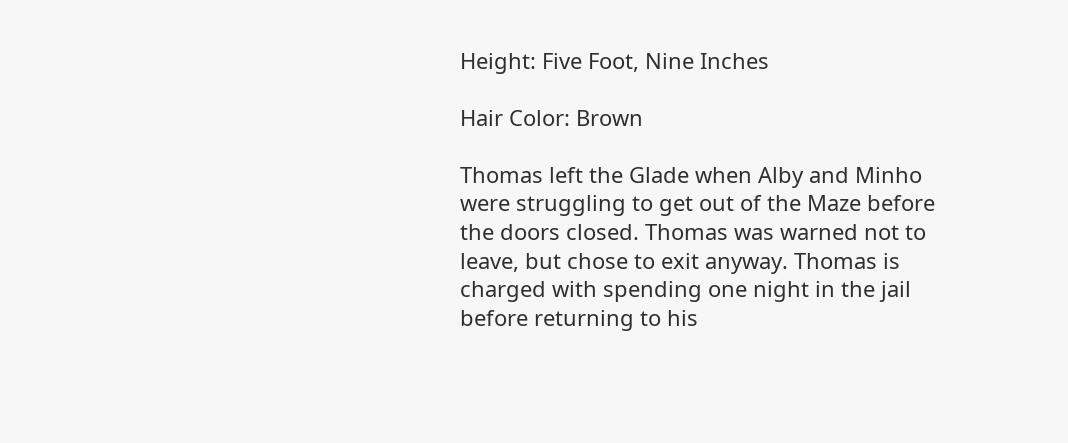Height: Five Foot, Nine Inches

Hair Color: Brown

Thomas left the Glade when Alby and Minho were struggling to get out of the Maze before the doors closed. Thomas was warned not to leave, but chose to exit anyway. Thomas is charged with spending one night in the jail before returning to his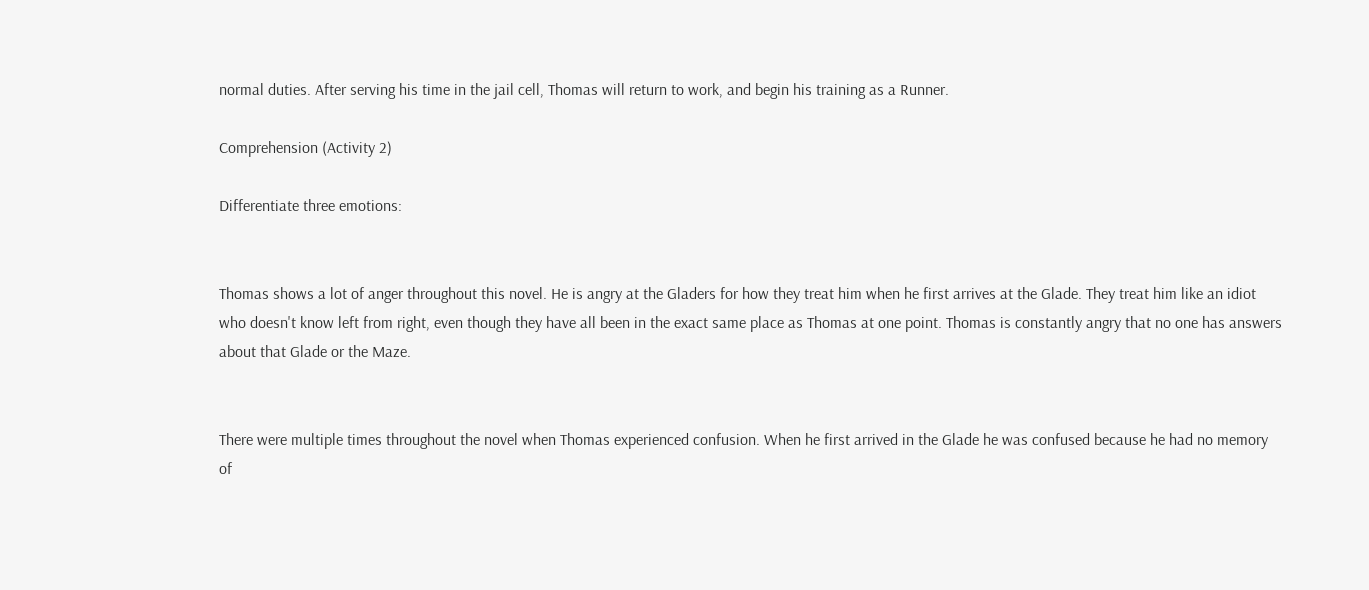normal duties. After serving his time in the jail cell, Thomas will return to work, and begin his training as a Runner.

Comprehension (Activity 2)

Differentiate three emotions:


Thomas shows a lot of anger throughout this novel. He is angry at the Gladers for how they treat him when he first arrives at the Glade. They treat him like an idiot who doesn't know left from right, even though they have all been in the exact same place as Thomas at one point. Thomas is constantly angry that no one has answers about that Glade or the Maze.


There were multiple times throughout the novel when Thomas experienced confusion. When he first arrived in the Glade he was confused because he had no memory of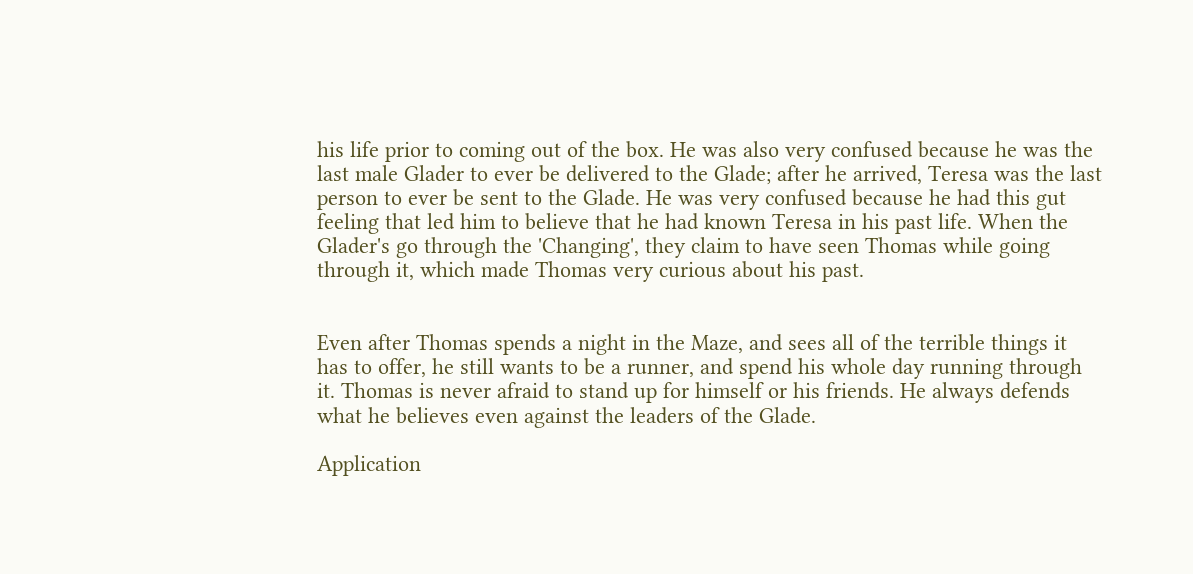his life prior to coming out of the box. He was also very confused because he was the last male Glader to ever be delivered to the Glade; after he arrived, Teresa was the last person to ever be sent to the Glade. He was very confused because he had this gut feeling that led him to believe that he had known Teresa in his past life. When the Glader's go through the 'Changing', they claim to have seen Thomas while going through it, which made Thomas very curious about his past.


Even after Thomas spends a night in the Maze, and sees all of the terrible things it has to offer, he still wants to be a runner, and spend his whole day running through it. Thomas is never afraid to stand up for himself or his friends. He always defends what he believes even against the leaders of the Glade.

Application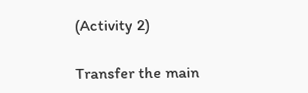(Activity 2)

Transfer the main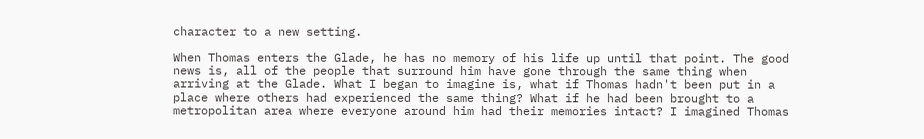character to a new setting.

When Thomas enters the Glade, he has no memory of his life up until that point. The good news is, all of the people that surround him have gone through the same thing when arriving at the Glade. What I began to imagine is, what if Thomas hadn't been put in a place where others had experienced the same thing? What if he had been brought to a metropolitan area where everyone around him had their memories intact? I imagined Thomas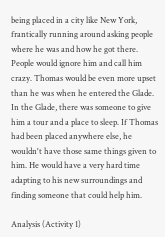being placed in a city like New York, frantically running around asking people where he was and how he got there. People would ignore him and call him crazy. Thomas would be even more upset than he was when he entered the Glade. In the Glade, there was someone to give him a tour and a place to sleep. If Thomas had been placed anywhere else, he wouldn't have those same things given to him. He would have a very hard time adapting to his new surroundings and finding someone that could help him.

Analysis (Activity 1)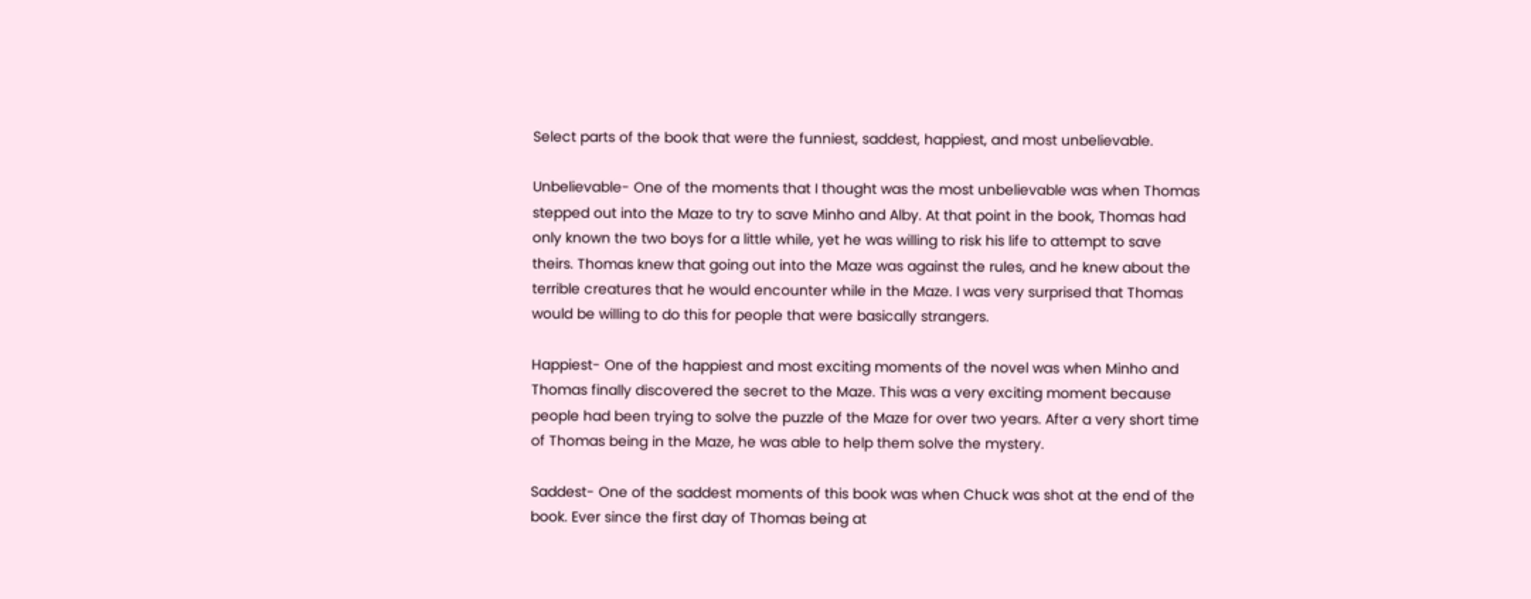Select parts of the book that were the funniest, saddest, happiest, and most unbelievable.

Unbelievable- One of the moments that I thought was the most unbelievable was when Thomas stepped out into the Maze to try to save Minho and Alby. At that point in the book, Thomas had only known the two boys for a little while, yet he was willing to risk his life to attempt to save theirs. Thomas knew that going out into the Maze was against the rules, and he knew about the terrible creatures that he would encounter while in the Maze. I was very surprised that Thomas would be willing to do this for people that were basically strangers.

Happiest- One of the happiest and most exciting moments of the novel was when Minho and Thomas finally discovered the secret to the Maze. This was a very exciting moment because people had been trying to solve the puzzle of the Maze for over two years. After a very short time of Thomas being in the Maze, he was able to help them solve the mystery.

Saddest- One of the saddest moments of this book was when Chuck was shot at the end of the book. Ever since the first day of Thomas being at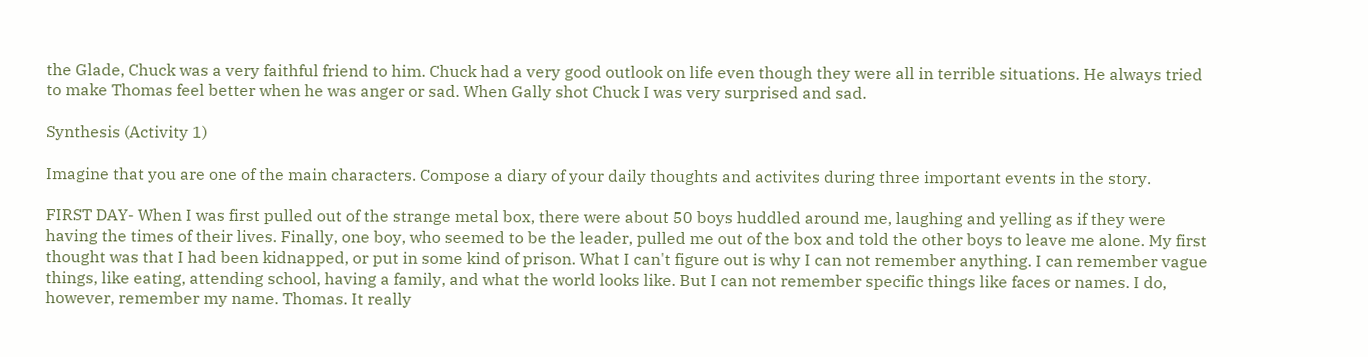the Glade, Chuck was a very faithful friend to him. Chuck had a very good outlook on life even though they were all in terrible situations. He always tried to make Thomas feel better when he was anger or sad. When Gally shot Chuck I was very surprised and sad.

Synthesis (Activity 1)

Imagine that you are one of the main characters. Compose a diary of your daily thoughts and activites during three important events in the story.

FIRST DAY- When I was first pulled out of the strange metal box, there were about 50 boys huddled around me, laughing and yelling as if they were having the times of their lives. Finally, one boy, who seemed to be the leader, pulled me out of the box and told the other boys to leave me alone. My first thought was that I had been kidnapped, or put in some kind of prison. What I can't figure out is why I can not remember anything. I can remember vague things, like eating, attending school, having a family, and what the world looks like. But I can not remember specific things like faces or names. I do, however, remember my name. Thomas. It really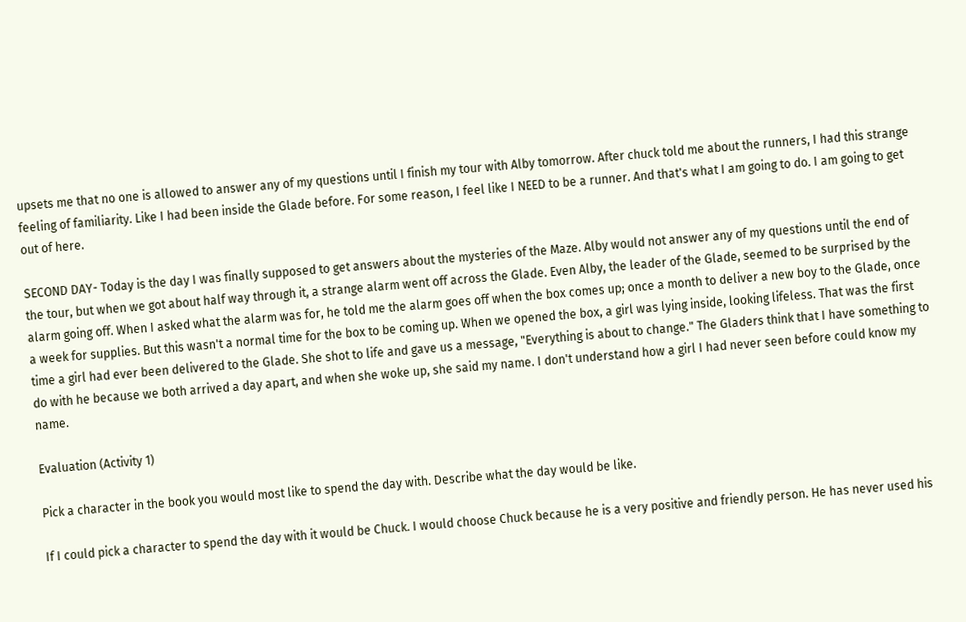upsets me that no one is allowed to answer any of my questions until I finish my tour with Alby tomorrow. After chuck told me about the runners, I had this strange feeling of familiarity. Like I had been inside the Glade before. For some reason, I feel like I NEED to be a runner. And that's what I am going to do. I am going to get out of here.

SECOND DAY- Today is the day I was finally supposed to get answers about the mysteries of the Maze. Alby would not answer any of my questions until the end of the tour, but when we got about half way through it, a strange alarm went off across the Glade. Even Alby, the leader of the Glade, seemed to be surprised by the alarm going off. When I asked what the alarm was for, he told me the alarm goes off when the box comes up; once a month to deliver a new boy to the Glade, once a week for supplies. But this wasn't a normal time for the box to be coming up. When we opened the box, a girl was lying inside, looking lifeless. That was the first time a girl had ever been delivered to the Glade. She shot to life and gave us a message, "Everything is about to change." The Gladers think that I have something to do with he because we both arrived a day apart, and when she woke up, she said my name. I don't understand how a girl I had never seen before could know my name.

Evaluation (Activity 1)

Pick a character in the book you would most like to spend the day with. Describe what the day would be like.

If I could pick a character to spend the day with it would be Chuck. I would choose Chuck because he is a very positive and friendly person. He has never used his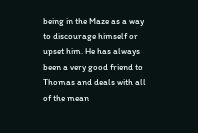being in the Maze as a way to discourage himself or upset him. He has always been a very good friend to Thomas and deals with all of the mean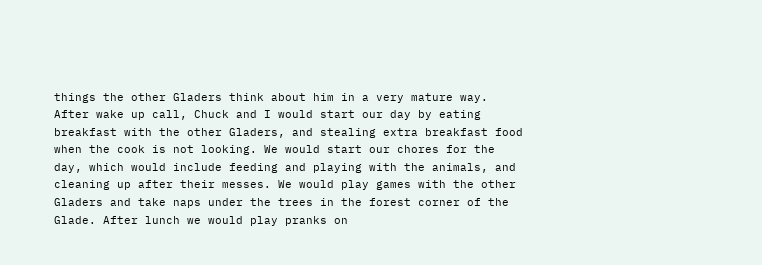things the other Gladers think about him in a very mature way. After wake up call, Chuck and I would start our day by eating breakfast with the other Gladers, and stealing extra breakfast food when the cook is not looking. We would start our chores for the day, which would include feeding and playing with the animals, and cleaning up after their messes. We would play games with the other Gladers and take naps under the trees in the forest corner of the Glade. After lunch we would play pranks on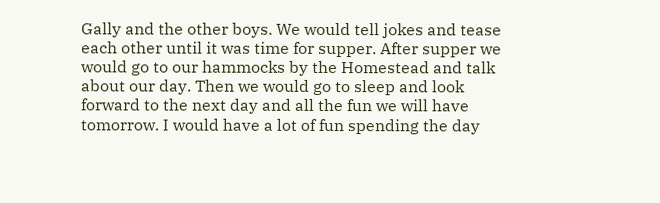Gally and the other boys. We would tell jokes and tease each other until it was time for supper. After supper we would go to our hammocks by the Homestead and talk about our day. Then we would go to sleep and look forward to the next day and all the fun we will have tomorrow. I would have a lot of fun spending the day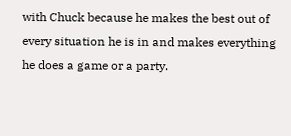with Chuck because he makes the best out of every situation he is in and makes everything he does a game or a party.